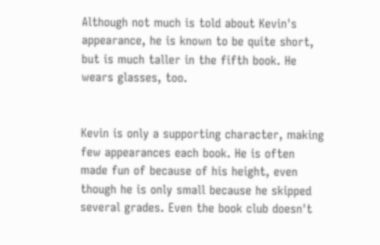Although not much is told about Kevin's appearance, he is known to be quite short, but is much taller in the fifth book. He wears glasses, too.


Kevin is only a supporting character, making few appearances each book. He is often made fun of because of his height, even though he is only small because he skipped several grades. Even the book club doesn't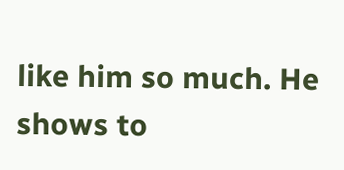like him so much. He shows to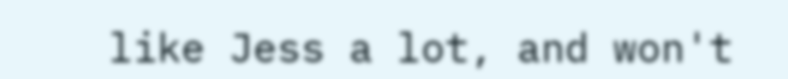like Jess a lot, and won't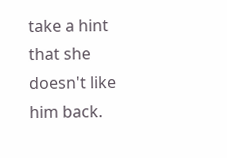take a hint that she doesn't like him back.